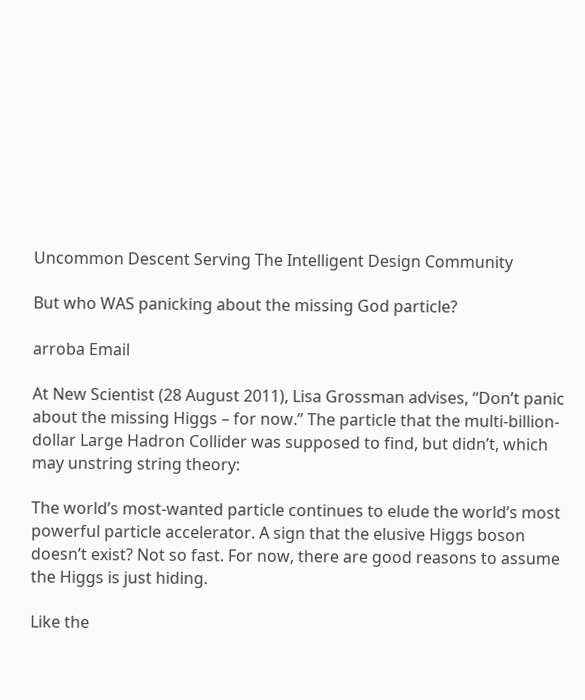Uncommon Descent Serving The Intelligent Design Community

But who WAS panicking about the missing God particle?

arroba Email

At New Scientist (28 August 2011), Lisa Grossman advises, “Don’t panic about the missing Higgs – for now.” The particle that the multi-billion-dollar Large Hadron Collider was supposed to find, but didn’t, which may unstring string theory:

The world’s most-wanted particle continues to elude the world’s most powerful particle accelerator. A sign that the elusive Higgs boson doesn’t exist? Not so fast. For now, there are good reasons to assume the Higgs is just hiding.

Like the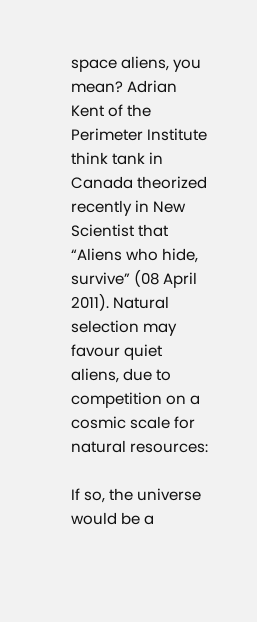space aliens, you mean? Adrian Kent of the Perimeter Institute think tank in Canada theorized recently in New Scientist that “Aliens who hide, survive” (08 April 2011). Natural selection may favour quiet aliens, due to competition on a cosmic scale for natural resources:

If so, the universe would be a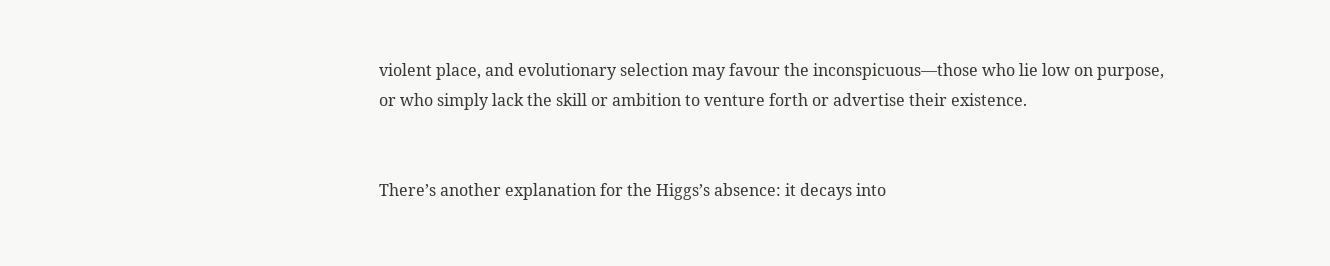violent place, and evolutionary selection may favour the inconspicuous—those who lie low on purpose, or who simply lack the skill or ambition to venture forth or advertise their existence.


There’s another explanation for the Higgs’s absence: it decays into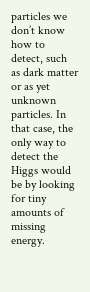particles we don’t know how to detect, such as dark matter or as yet unknown particles. In that case, the only way to detect the Higgs would be by looking for tiny amounts of missing energy.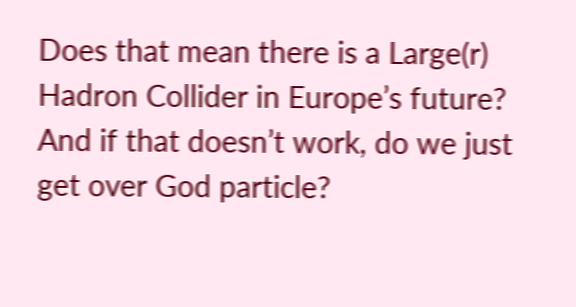Does that mean there is a Large(r) Hadron Collider in Europe’s future? And if that doesn’t work, do we just get over God particle?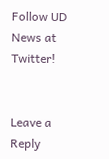Follow UD News at Twitter!


Leave a Reply